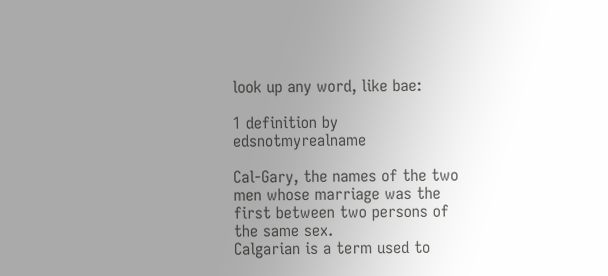look up any word, like bae:

1 definition by edsnotmyrealname

Cal-Gary, the names of the two men whose marriage was the first between two persons of the same sex.
Calgarian is a term used to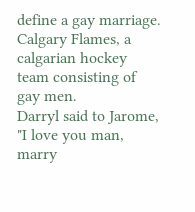define a gay marriage.
Calgary Flames, a calgarian hockey team consisting of gay men.
Darryl said to Jarome, "I love you man, marry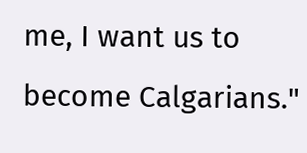me, I want us to become Calgarians."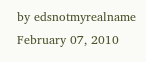by edsnotmyrealname February 07, 2010